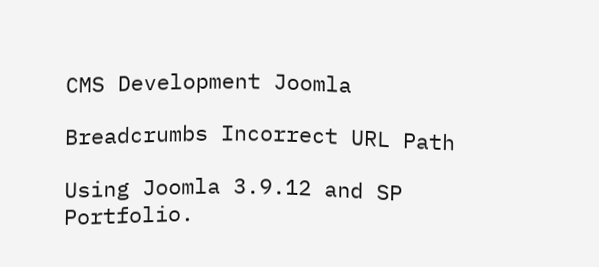CMS Development Joomla

Breadcrumbs Incorrect URL Path

Using Joomla 3.9.12 and SP Portfolio.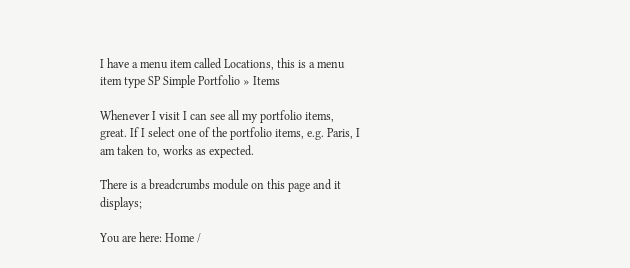I have a menu item called Locations, this is a menu item type SP Simple Portfolio » Items

Whenever I visit I can see all my portfolio items, great. If I select one of the portfolio items, e.g. Paris, I am taken to, works as expected.

There is a breadcrumbs module on this page and it displays;

You are here: Home /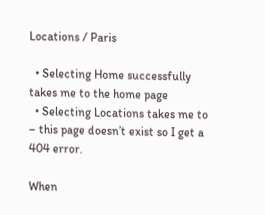Locations / Paris

  • Selecting Home successfully takes me to the home page
  • Selecting Locations takes me to – this page doesn’t exist so I get a 404 error.

When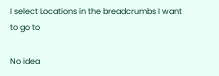I select Locations in the breadcrumbs I want to go to

No idea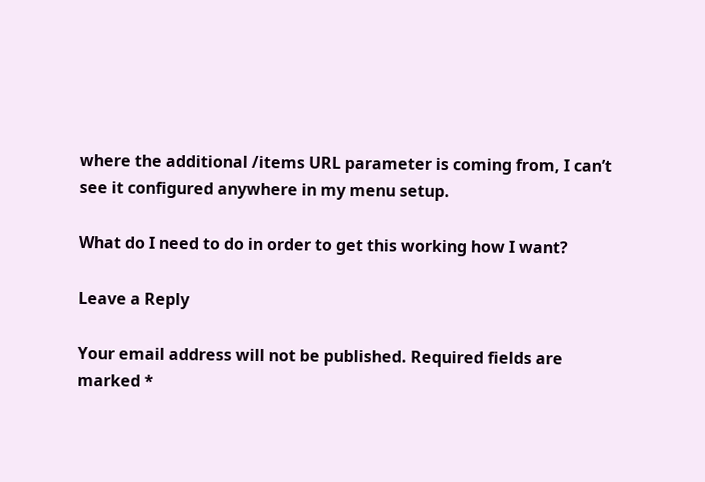where the additional /items URL parameter is coming from, I can’t see it configured anywhere in my menu setup.

What do I need to do in order to get this working how I want?

Leave a Reply

Your email address will not be published. Required fields are marked *